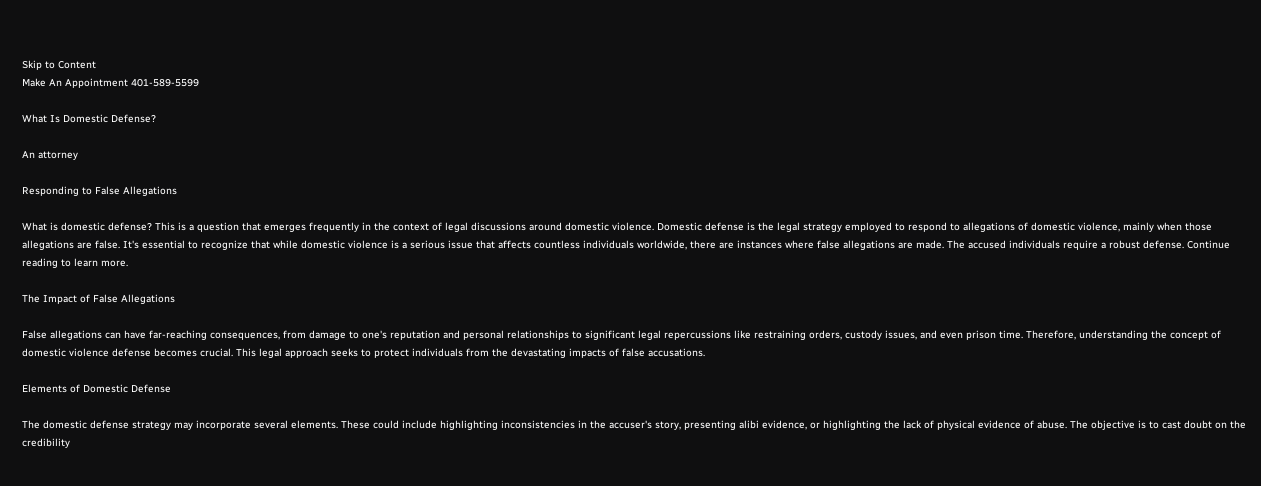Skip to Content
Make An Appointment 401-589-5599

What Is Domestic Defense?

An attorney

Responding to False Allegations

What is domestic defense? This is a question that emerges frequently in the context of legal discussions around domestic violence. Domestic defense is the legal strategy employed to respond to allegations of domestic violence, mainly when those allegations are false. It's essential to recognize that while domestic violence is a serious issue that affects countless individuals worldwide, there are instances where false allegations are made. The accused individuals require a robust defense. Continue reading to learn more.

The Impact of False Allegations

False allegations can have far-reaching consequences, from damage to one's reputation and personal relationships to significant legal repercussions like restraining orders, custody issues, and even prison time. Therefore, understanding the concept of domestic violence defense becomes crucial. This legal approach seeks to protect individuals from the devastating impacts of false accusations.

Elements of Domestic Defense

The domestic defense strategy may incorporate several elements. These could include highlighting inconsistencies in the accuser's story, presenting alibi evidence, or highlighting the lack of physical evidence of abuse. The objective is to cast doubt on the credibility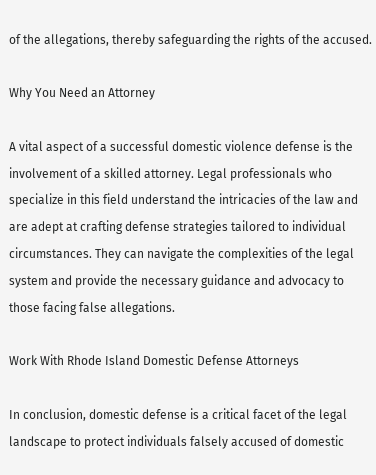of the allegations, thereby safeguarding the rights of the accused.

Why You Need an Attorney

A vital aspect of a successful domestic violence defense is the involvement of a skilled attorney. Legal professionals who specialize in this field understand the intricacies of the law and are adept at crafting defense strategies tailored to individual circumstances. They can navigate the complexities of the legal system and provide the necessary guidance and advocacy to those facing false allegations.

Work With Rhode Island Domestic Defense Attorneys

In conclusion, domestic defense is a critical facet of the legal landscape to protect individuals falsely accused of domestic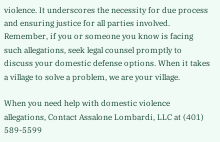violence. It underscores the necessity for due process and ensuring justice for all parties involved. Remember, if you or someone you know is facing such allegations, seek legal counsel promptly to discuss your domestic defense options. When it takes a village to solve a problem, we are your village.

When you need help with domestic violence allegations, Contact Assalone Lombardi, LLC at (401) 589-5599